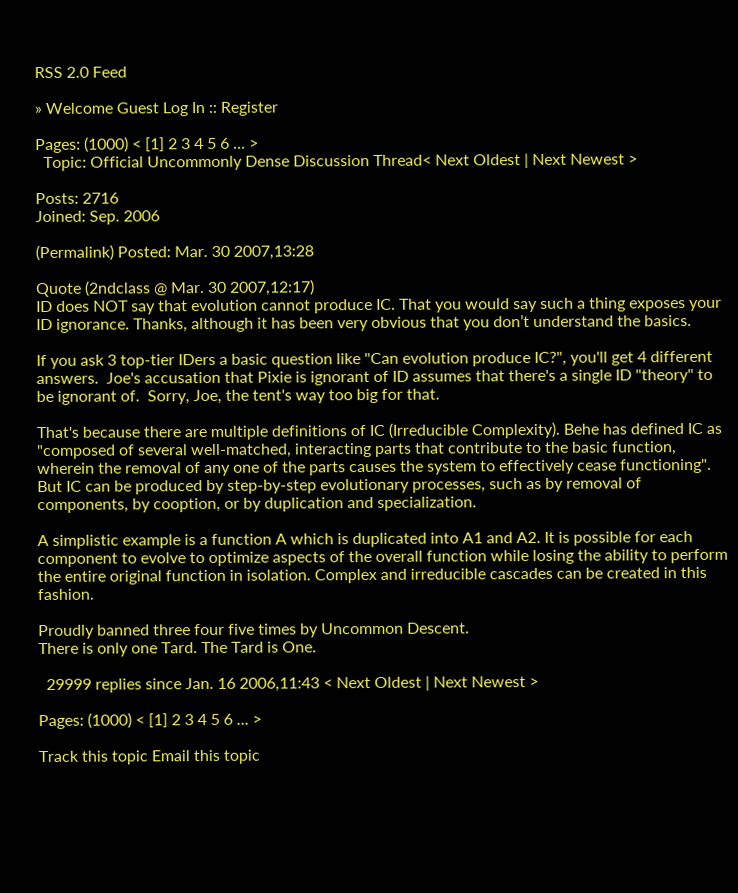RSS 2.0 Feed

» Welcome Guest Log In :: Register

Pages: (1000) < [1] 2 3 4 5 6 ... >
  Topic: Official Uncommonly Dense Discussion Thread< Next Oldest | Next Newest >

Posts: 2716
Joined: Sep. 2006

(Permalink) Posted: Mar. 30 2007,13:28

Quote (2ndclass @ Mar. 30 2007,12:17)
ID does NOT say that evolution cannot produce IC. That you would say such a thing exposes your ID ignorance. Thanks, although it has been very obvious that you don’t understand the basics.

If you ask 3 top-tier IDers a basic question like "Can evolution produce IC?", you'll get 4 different answers.  Joe's accusation that Pixie is ignorant of ID assumes that there's a single ID "theory" to be ignorant of.  Sorry, Joe, the tent's way too big for that.

That's because there are multiple definitions of IC (Irreducible Complexity). Behe has defined IC as  "composed of several well-matched, interacting parts that contribute to the basic function, wherein the removal of any one of the parts causes the system to effectively cease functioning". But IC can be produced by step-by-step evolutionary processes, such as by removal of components, by cooption, or by duplication and specialization.

A simplistic example is a function A which is duplicated into A1 and A2. It is possible for each component to evolve to optimize aspects of the overall function while losing the ability to perform the entire original function in isolation. Complex and irreducible cascades can be created in this fashion.

Proudly banned three four five times by Uncommon Descent.
There is only one Tard. The Tard is One.

  29999 replies since Jan. 16 2006,11:43 < Next Oldest | Next Newest >

Pages: (1000) < [1] 2 3 4 5 6 ... >

Track this topic Email this topic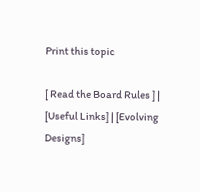Print this topic

[ Read the Board Rules ] | [Useful Links] | [Evolving Designs]